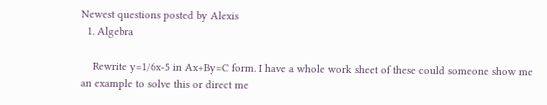Newest questions posted by Alexis
  1. Algebra

    Rewrite y=1/6x-5 in Ax+By=C form. I have a whole work sheet of these could someone show me an example to solve this or direct me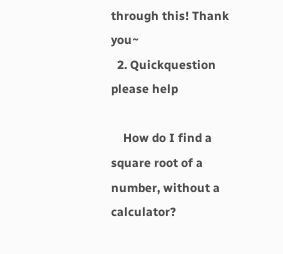through this! Thank you~
  2. Quickquestion please help

    How do I find a square root of a number, without a calculator?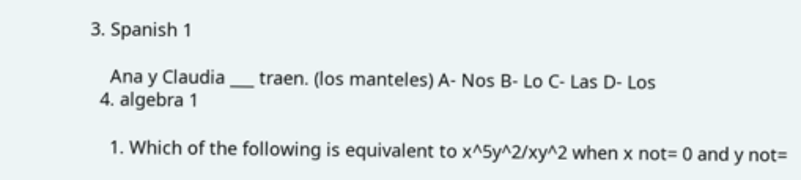3. Spanish 1

    Ana y Claudia ___ traen. (los manteles) A- Nos B- Lo C- Las D- Los
  4. algebra 1

    1. Which of the following is equivalent to x^5y^2/xy^2 when x not= 0 and y not=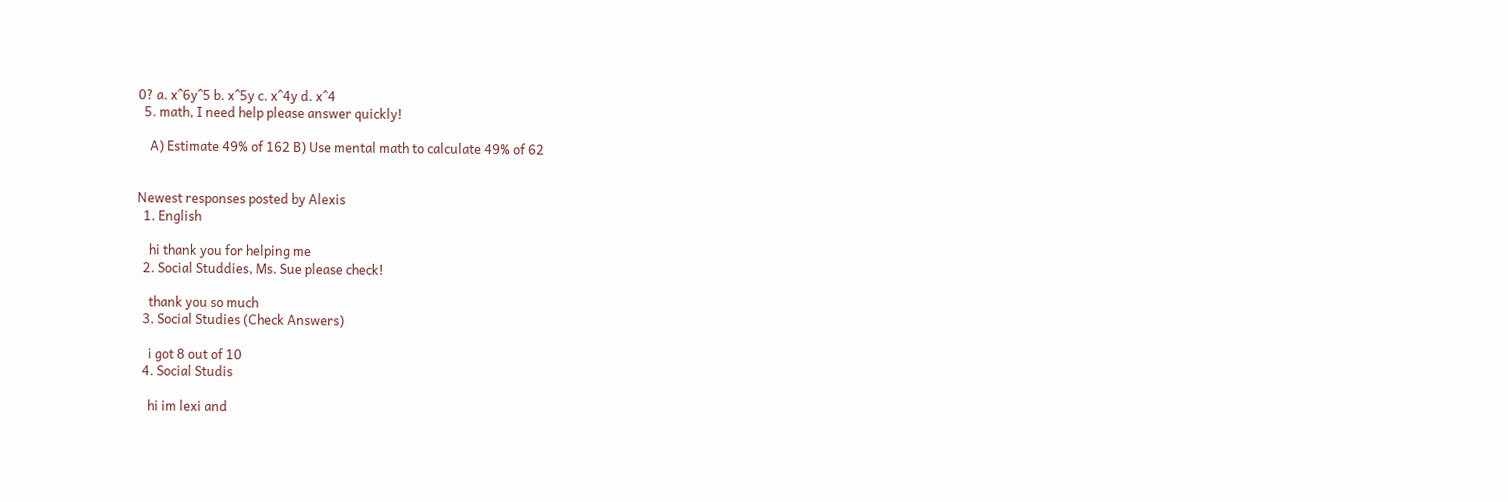0? a. x^6y^5 b. x^5y c. x^4y d. x^4
  5. math, I need help please answer quickly!

    A) Estimate 49% of 162 B) Use mental math to calculate 49% of 62


Newest responses posted by Alexis
  1. English

    hi thank you for helping me
  2. Social Studdies, Ms. Sue please check!

    thank you so much
  3. Social Studies (Check Answers)

    i got 8 out of 10
  4. Social Studis

    hi im lexi and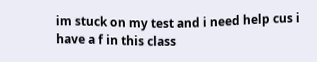im stuck on my test and i need help cus i have a f in this class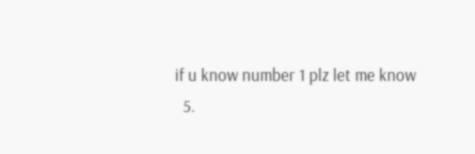if u know number 1 plz let me know
  5.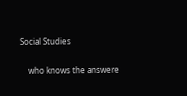Social Studies

    who knows the answere